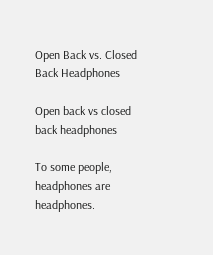Open Back vs. Closed Back Headphones

Open back vs closed back headphones

To some people, headphones are headphones.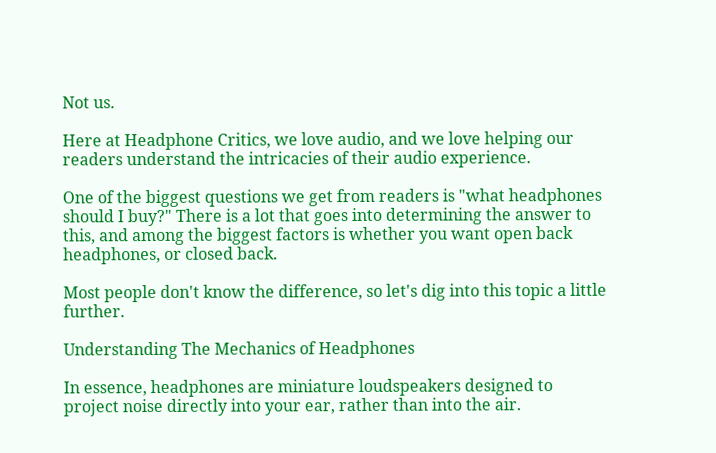Not us.

Here at Headphone Critics, we love audio, and we love helping our readers understand the intricacies of their audio experience.

One of the biggest questions we get from readers is "what headphones should I buy?" There is a lot that goes into determining the answer to this, and among the biggest factors is whether you want open back headphones, or closed back.

Most people don't know the difference, so let's dig into this topic a little further.

Understanding The Mechanics of Headphones

In essence, headphones are miniature loudspeakers designed to project noise directly into your ear, rather than into the air.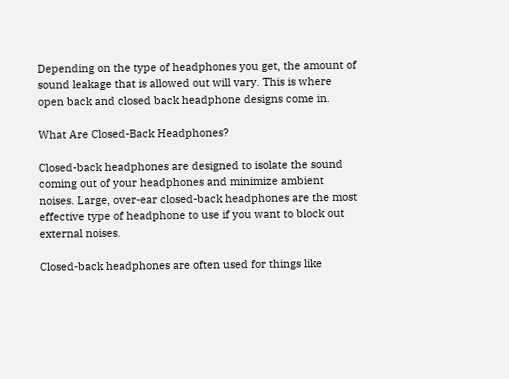Depending on the type of headphones you get, the amount of sound leakage that is allowed out will vary. This is where open back and closed back headphone designs come in.

What Are Closed-Back Headphones?

Closed-back headphones are designed to isolate the sound coming out of your headphones and minimize ambient noises. Large, over-ear closed-back headphones are the most effective type of headphone to use if you want to block out external noises.

Closed-back headphones are often used for things like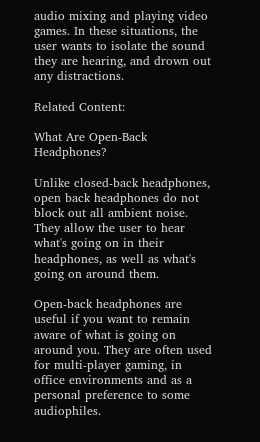audio mixing and playing video games. In these situations, the user wants to isolate the sound they are hearing, and drown out any distractions.

Related Content:

What Are Open-Back Headphones?

Unlike closed-back headphones, open back headphones do not block out all ambient noise. They allow the user to hear what's going on in their headphones, as well as what's going on around them.

Open-back headphones are useful if you want to remain aware of what is going on around you. They are often used for multi-player gaming, in office environments and as a personal preference to some audiophiles.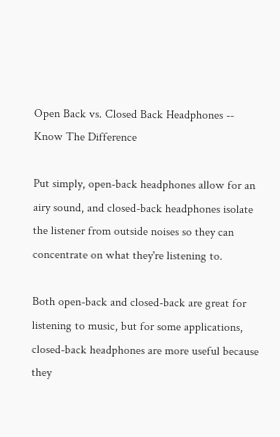Open Back vs. Closed Back Headphones -- Know The Difference

Put simply, open-back headphones allow for an airy sound, and closed-back headphones isolate the listener from outside noises so they can concentrate on what they're listening to.

Both open-back and closed-back are great for listening to music, but for some applications, closed-back headphones are more useful because they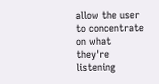allow the user to concentrate on what they're listening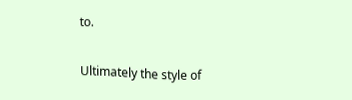to.

Ultimately the style of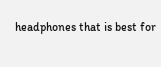headphones that is best for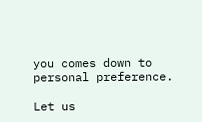you comes down to personal preference.

Let us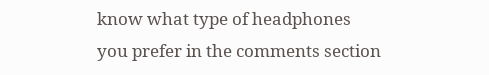know what type of headphones you prefer in the comments section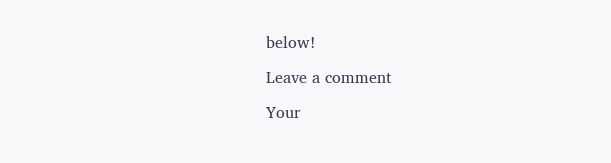below!

Leave a comment

Your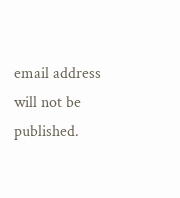email address will not be published.